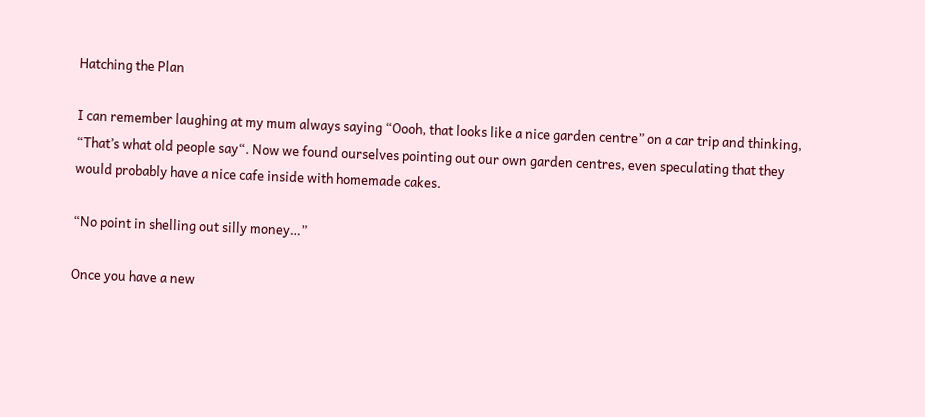Hatching the Plan

I can remember laughing at my mum always saying “Oooh, that looks like a nice garden centre” on a car trip and thinking, “That’s what old people say“. Now we found ourselves pointing out our own garden centres, even speculating that they would probably have a nice cafe inside with homemade cakes.

“No point in shelling out silly money…”

Once you have a new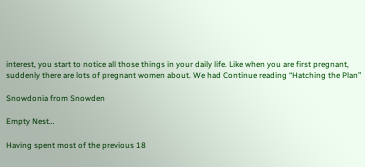interest, you start to notice all those things in your daily life. Like when you are first pregnant, suddenly there are lots of pregnant women about. We had Continue reading “Hatching the Plan”

Snowdonia from Snowden

Empty Nest…

Having spent most of the previous 18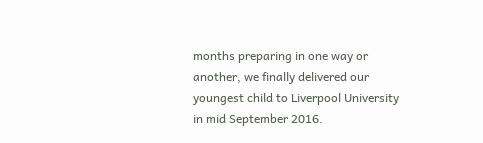months preparing in one way or another, we finally delivered our youngest child to Liverpool University in mid September 2016.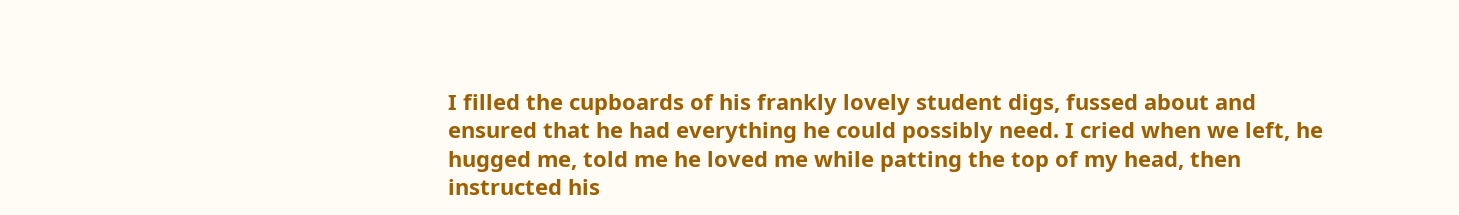I filled the cupboards of his frankly lovely student digs, fussed about and ensured that he had everything he could possibly need. I cried when we left, he hugged me, told me he loved me while patting the top of my head, then instructed his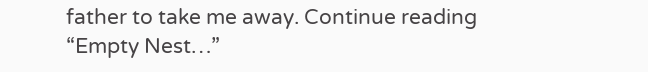father to take me away. Continue reading “Empty Nest…”